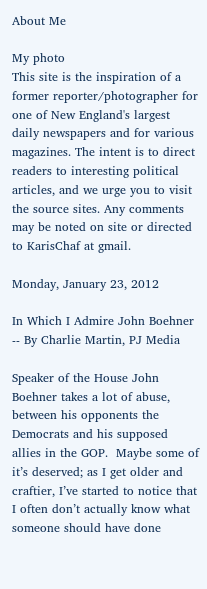About Me

My photo
This site is the inspiration of a former reporter/photographer for one of New England's largest daily newspapers and for various magazines. The intent is to direct readers to interesting political articles, and we urge you to visit the source sites. Any comments may be noted on site or directed to KarisChaf at gmail.

Monday, January 23, 2012

In Which I Admire John Boehner -- By Charlie Martin, PJ Media

Speaker of the House John Boehner takes a lot of abuse, between his opponents the Democrats and his supposed allies in the GOP.  Maybe some of it’s deserved; as I get older and craftier, I’ve started to notice that I often don’t actually know what someone should have done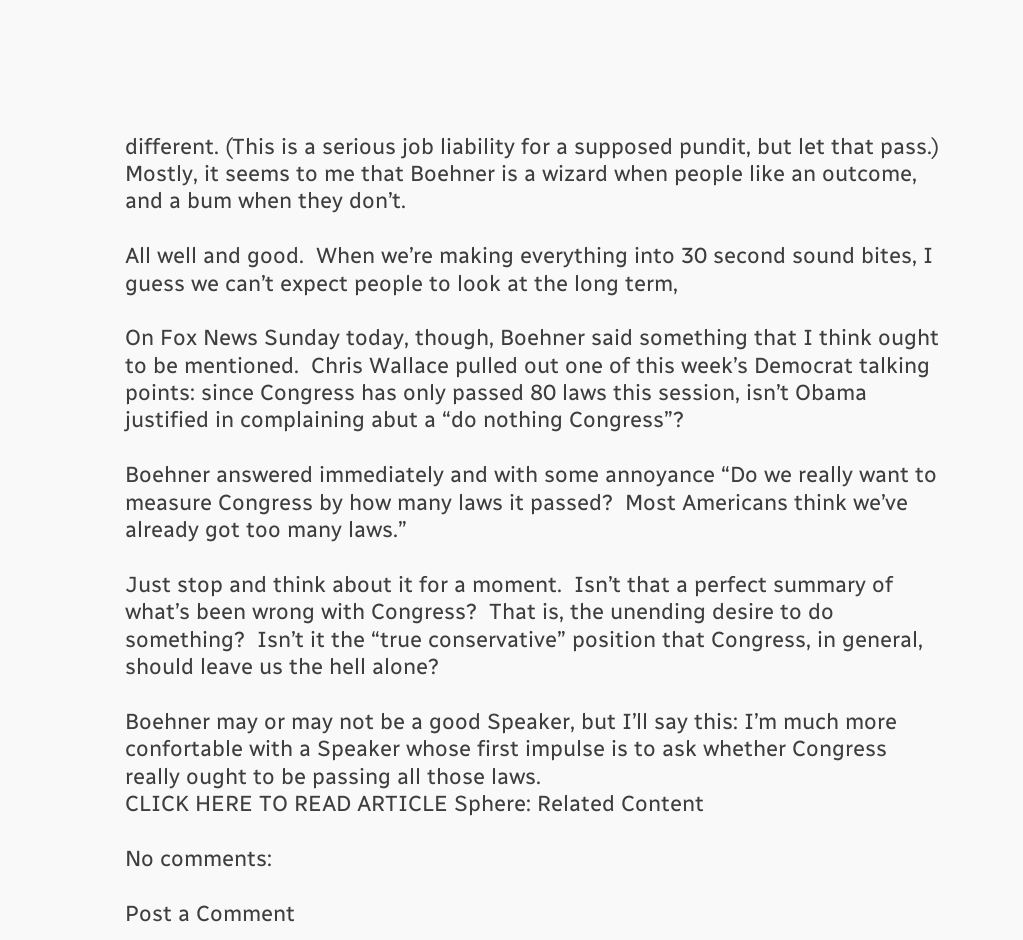different. (This is a serious job liability for a supposed pundit, but let that pass.)  Mostly, it seems to me that Boehner is a wizard when people like an outcome, and a bum when they don’t.

All well and good.  When we’re making everything into 30 second sound bites, I guess we can’t expect people to look at the long term,

On Fox News Sunday today, though, Boehner said something that I think ought to be mentioned.  Chris Wallace pulled out one of this week’s Democrat talking points: since Congress has only passed 80 laws this session, isn’t Obama justified in complaining abut a “do nothing Congress”?

Boehner answered immediately and with some annoyance “Do we really want to measure Congress by how many laws it passed?  Most Americans think we’ve already got too many laws.”

Just stop and think about it for a moment.  Isn’t that a perfect summary of what’s been wrong with Congress?  That is, the unending desire to do something?  Isn’t it the “true conservative” position that Congress, in general, should leave us the hell alone?

Boehner may or may not be a good Speaker, but I’ll say this: I’m much more confortable with a Speaker whose first impulse is to ask whether Congress really ought to be passing all those laws.
CLICK HERE TO READ ARTICLE Sphere: Related Content

No comments:

Post a Comment